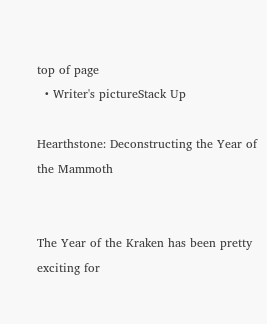top of page
  • Writer's pictureStack Up

Hearthstone: Deconstructing the Year of the Mammoth


The Year of the Kraken has been pretty exciting for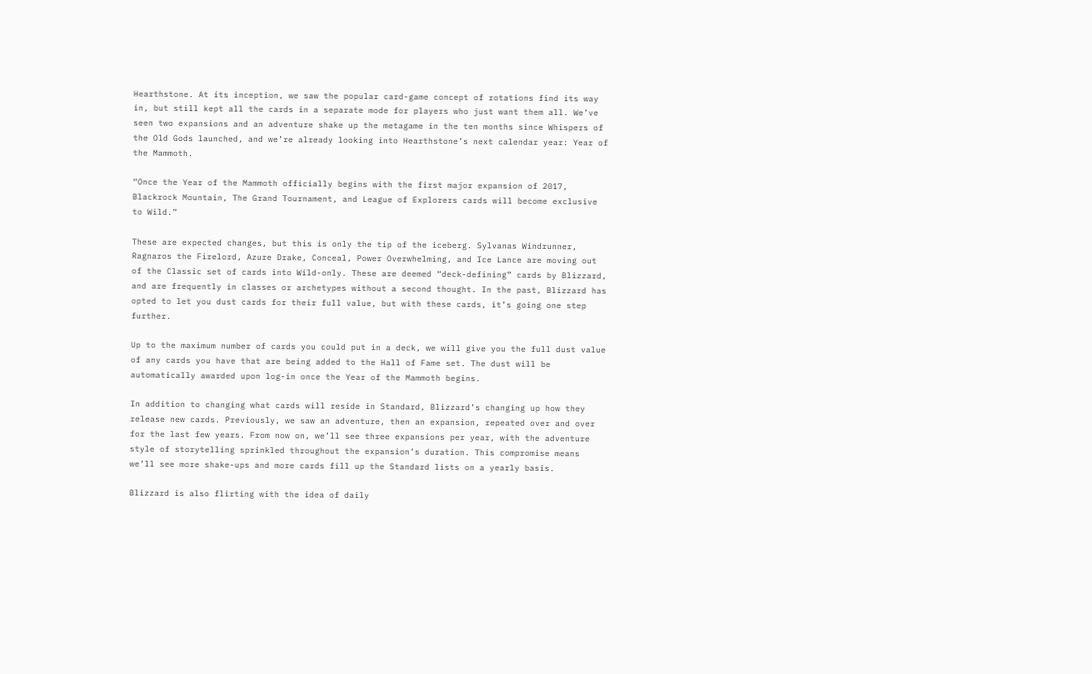Hearthstone. At its inception, we saw the popular card-game concept of rotations find its way in, but still kept all the cards in a separate mode for players who just want them all. We’ve seen two expansions and an adventure shake up the metagame in the ten months since Whispers of the Old Gods launched, and we’re already looking into Hearthstone’s next calendar year: Year of the Mammoth.

“Once the Year of the Mammoth officially begins with the first major expansion of 2017, Blackrock Mountain, The Grand Tournament, and League of Explorers cards will become exclusive to Wild.”

These are expected changes, but this is only the tip of the iceberg. Sylvanas Windrunner, Ragnaros the Firelord, Azure Drake, Conceal, Power Overwhelming, and Ice Lance are moving out of the Classic set of cards into Wild-only. These are deemed “deck-defining” cards by Blizzard, and are frequently in classes or archetypes without a second thought. In the past, Blizzard has opted to let you dust cards for their full value, but with these cards, it’s going one step further.

Up to the maximum number of cards you could put in a deck, we will give you the full dust value of any cards you have that are being added to the Hall of Fame set. The dust will be automatically awarded upon log-in once the Year of the Mammoth begins.

In addition to changing what cards will reside in Standard, Blizzard’s changing up how they release new cards. Previously, we saw an adventure, then an expansion, repeated over and over for the last few years. From now on, we’ll see three expansions per year, with the adventure style of storytelling sprinkled throughout the expansion’s duration. This compromise means we’ll see more shake-ups and more cards fill up the Standard lists on a yearly basis.

Blizzard is also flirting with the idea of daily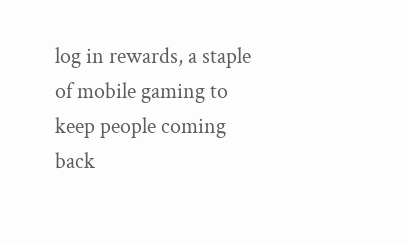log in rewards, a staple of mobile gaming to keep people coming back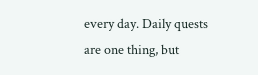every day. Daily quests are one thing, but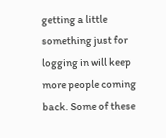getting a little something just for logging in will keep more people coming back. Some of these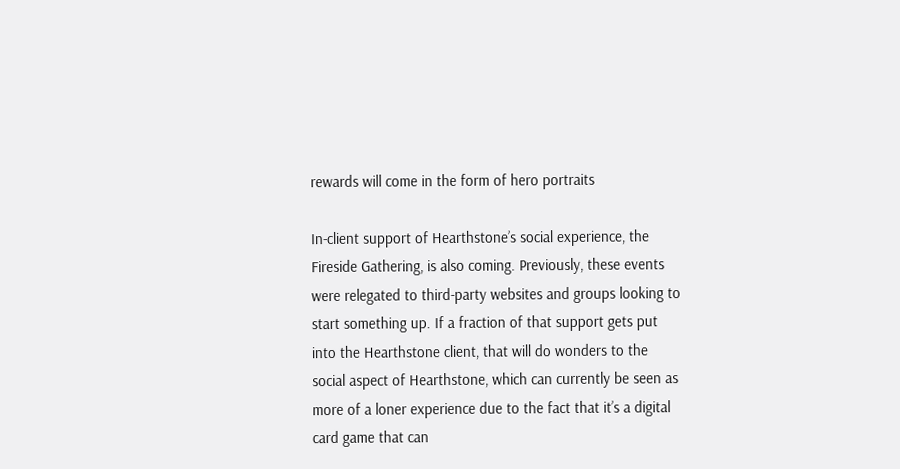rewards will come in the form of hero portraits

In-client support of Hearthstone’s social experience, the Fireside Gathering, is also coming. Previously, these events were relegated to third-party websites and groups looking to start something up. If a fraction of that support gets put into the Hearthstone client, that will do wonders to the social aspect of Hearthstone, which can currently be seen as more of a loner experience due to the fact that it’s a digital card game that can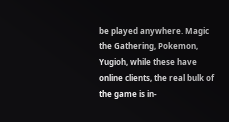be played anywhere. Magic the Gathering, Pokemon, Yugioh, while these have online clients, the real bulk of the game is in-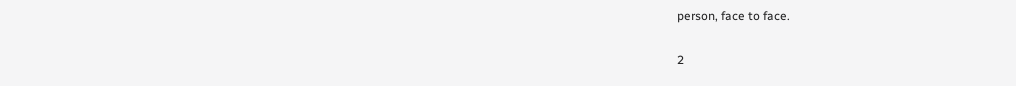person, face to face.

2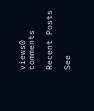views0 comments

Recent Posts

See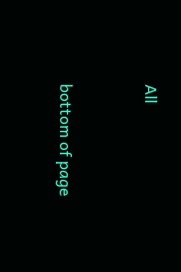All


bottom of page